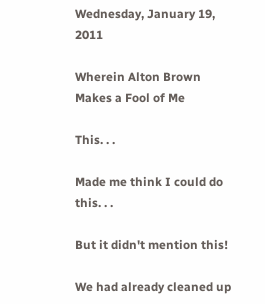Wednesday, January 19, 2011

Wherein Alton Brown Makes a Fool of Me

This. . .

Made me think I could do this. . .

But it didn't mention this!

We had already cleaned up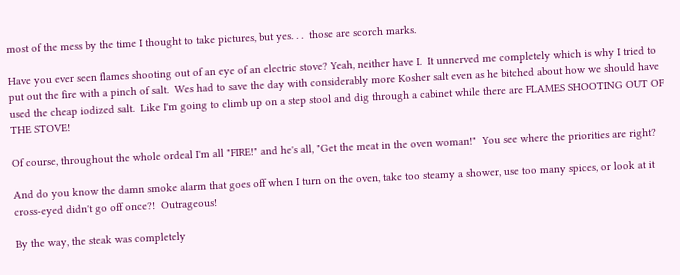most of the mess by the time I thought to take pictures, but yes. . .  those are scorch marks.

Have you ever seen flames shooting out of an eye of an electric stove? Yeah, neither have I.  It unnerved me completely which is why I tried to put out the fire with a pinch of salt.  Wes had to save the day with considerably more Kosher salt even as he bitched about how we should have used the cheap iodized salt.  Like I'm going to climb up on a step stool and dig through a cabinet while there are FLAMES SHOOTING OUT OF THE STOVE!

Of course, throughout the whole ordeal I'm all "FIRE!" and he's all, "Get the meat in the oven woman!"  You see where the priorities are right?

And do you know the damn smoke alarm that goes off when I turn on the oven, take too steamy a shower, use too many spices, or look at it cross-eyed didn't go off once?!  Outrageous!

By the way, the steak was completely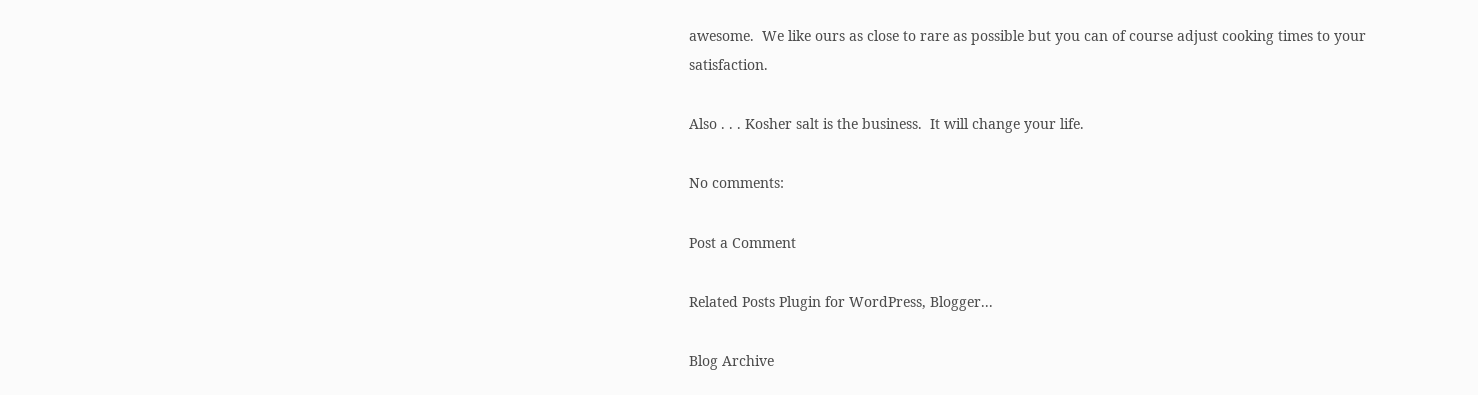awesome.  We like ours as close to rare as possible but you can of course adjust cooking times to your satisfaction.

Also . . . Kosher salt is the business.  It will change your life.

No comments:

Post a Comment

Related Posts Plugin for WordPress, Blogger...

Blog Archive